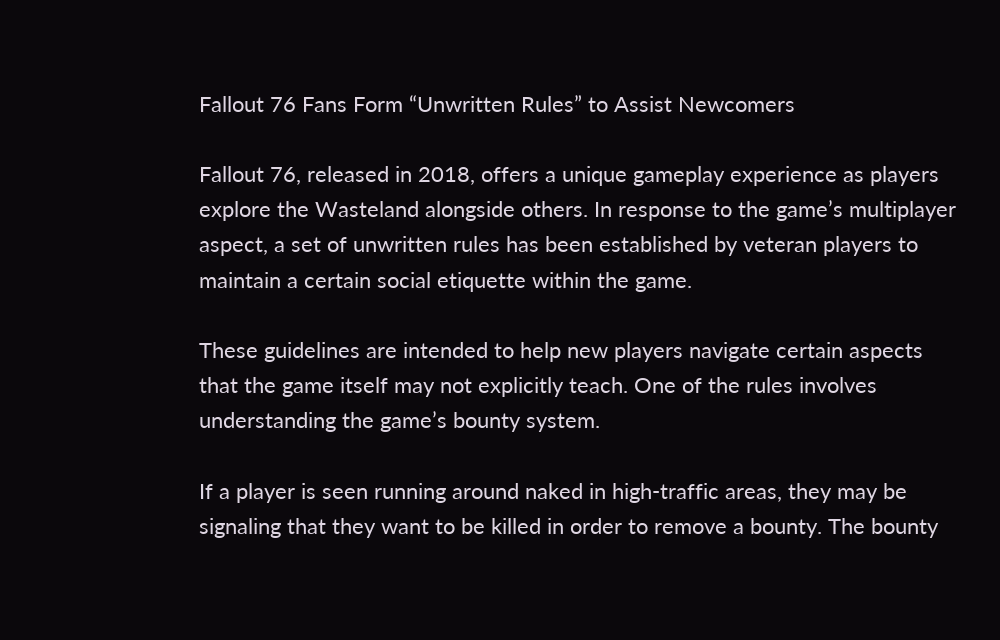Fallout 76 Fans Form “Unwritten Rules” to Assist Newcomers

Fallout 76, released in 2018, offers a unique gameplay experience as players explore the Wasteland alongside others. In response to the game’s multiplayer aspect, a set of unwritten rules has been established by veteran players to maintain a certain social etiquette within the game.

These guidelines are intended to help new players navigate certain aspects that the game itself may not explicitly teach. One of the rules involves understanding the game’s bounty system.

If a player is seen running around naked in high-traffic areas, they may be signaling that they want to be killed in order to remove a bounty. The bounty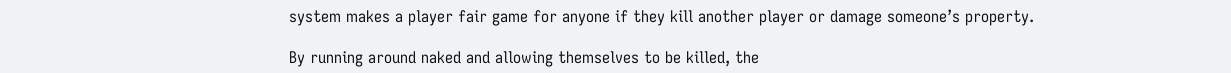system makes a player fair game for anyone if they kill another player or damage someone’s property.

By running around naked and allowing themselves to be killed, the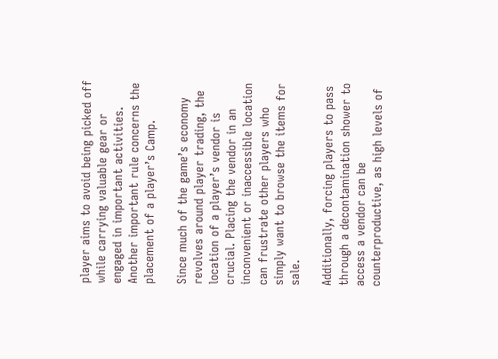player aims to avoid being picked off while carrying valuable gear or engaged in important activities. Another important rule concerns the placement of a player’s Camp.

Since much of the game’s economy revolves around player trading, the location of a player’s vendor is crucial. Placing the vendor in an inconvenient or inaccessible location can frustrate other players who simply want to browse the items for sale.

Additionally, forcing players to pass through a decontamination shower to access a vendor can be counterproductive, as high levels of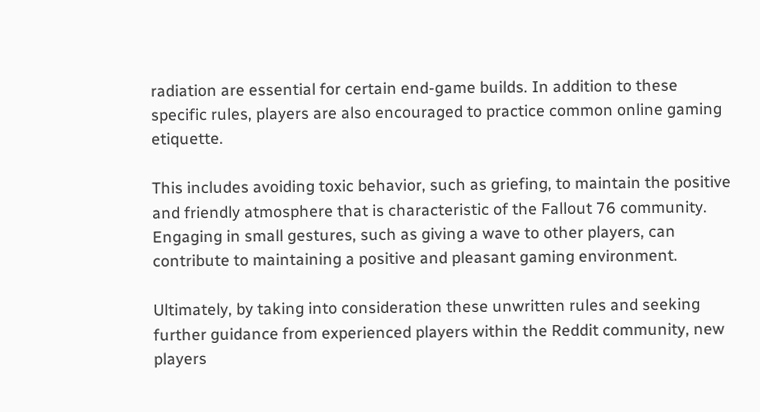radiation are essential for certain end-game builds. In addition to these specific rules, players are also encouraged to practice common online gaming etiquette.

This includes avoiding toxic behavior, such as griefing, to maintain the positive and friendly atmosphere that is characteristic of the Fallout 76 community. Engaging in small gestures, such as giving a wave to other players, can contribute to maintaining a positive and pleasant gaming environment.

Ultimately, by taking into consideration these unwritten rules and seeking further guidance from experienced players within the Reddit community, new players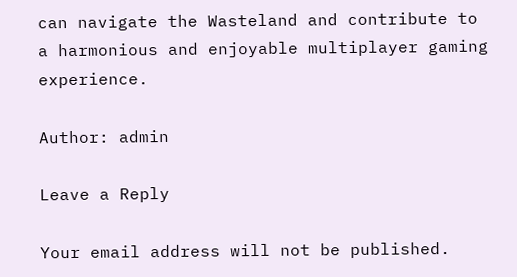can navigate the Wasteland and contribute to a harmonious and enjoyable multiplayer gaming experience.

Author: admin

Leave a Reply

Your email address will not be published.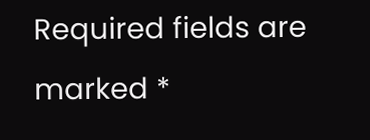Required fields are marked *